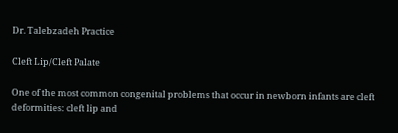Dr. Talebzadeh Practice

Cleft Lip/Cleft Palate

One of the most common congenital problems that occur in newborn infants are cleft deformities: cleft lip and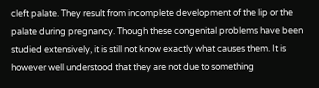cleft palate. They result from incomplete development of the lip or the palate during pregnancy. Though these congenital problems have been studied extensively, it is still not know exactly what causes them. It is however well understood that they are not due to something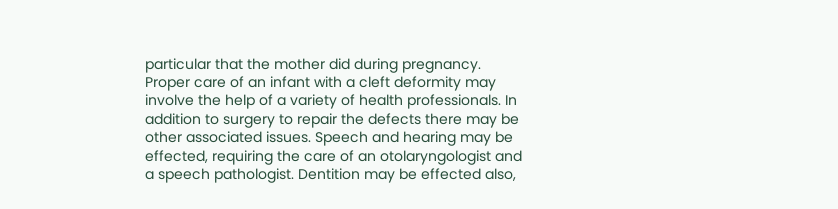particular that the mother did during pregnancy. Proper care of an infant with a cleft deformity may involve the help of a variety of health professionals. In addition to surgery to repair the defects there may be other associated issues. Speech and hearing may be effected, requiring the care of an otolaryngologist and a speech pathologist. Dentition may be effected also,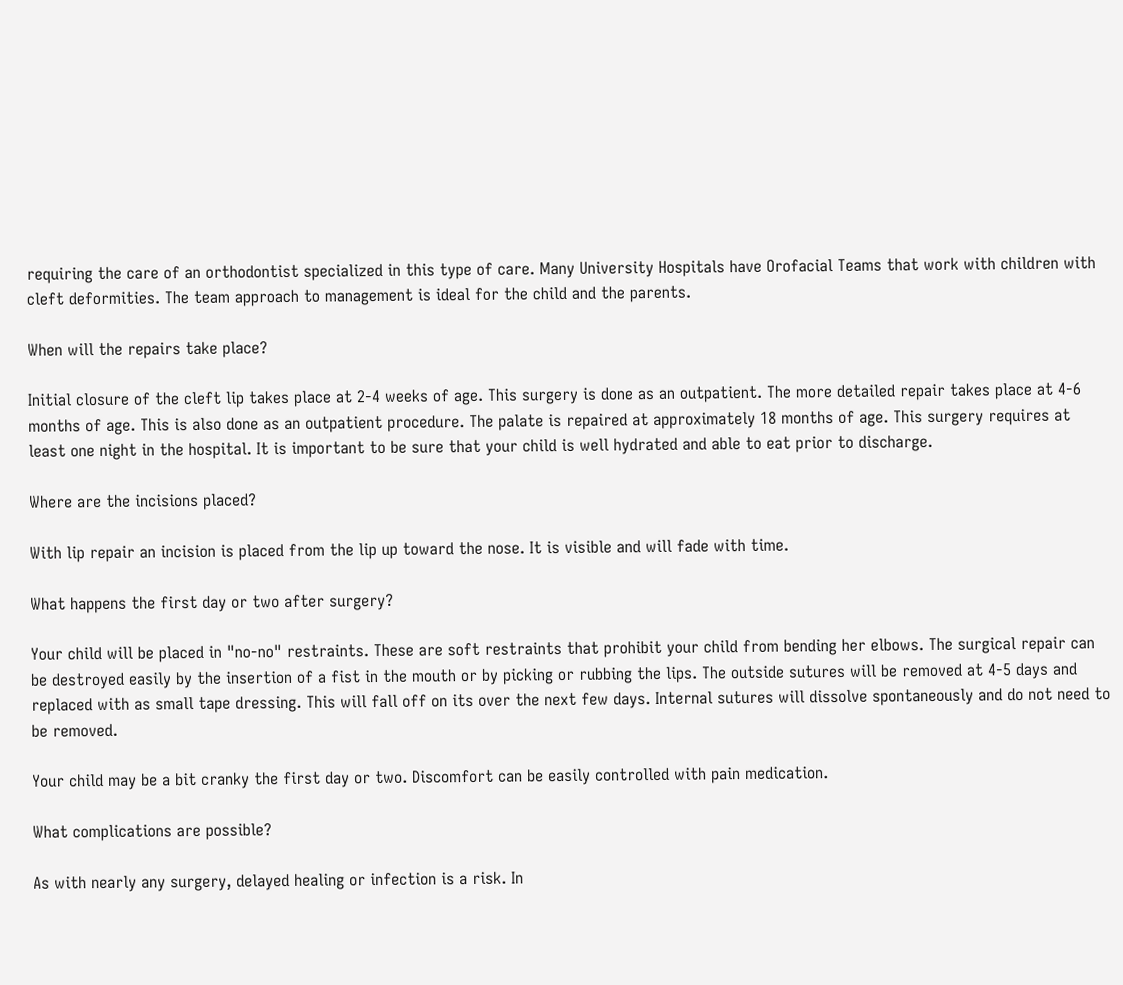requiring the care of an orthodontist specialized in this type of care. Many University Hospitals have Orofacial Teams that work with children with cleft deformities. The team approach to management is ideal for the child and the parents.

When will the repairs take place?

Initial closure of the cleft lip takes place at 2-4 weeks of age. This surgery is done as an outpatient. The more detailed repair takes place at 4-6 months of age. This is also done as an outpatient procedure. The palate is repaired at approximately 18 months of age. This surgery requires at least one night in the hospital. It is important to be sure that your child is well hydrated and able to eat prior to discharge.

Where are the incisions placed?

With lip repair an incision is placed from the lip up toward the nose. It is visible and will fade with time.

What happens the first day or two after surgery?

Your child will be placed in "no-no" restraints. These are soft restraints that prohibit your child from bending her elbows. The surgical repair can be destroyed easily by the insertion of a fist in the mouth or by picking or rubbing the lips. The outside sutures will be removed at 4-5 days and replaced with as small tape dressing. This will fall off on its over the next few days. Internal sutures will dissolve spontaneously and do not need to be removed.

Your child may be a bit cranky the first day or two. Discomfort can be easily controlled with pain medication.

What complications are possible?

As with nearly any surgery, delayed healing or infection is a risk. In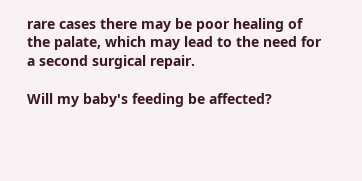rare cases there may be poor healing of the palate, which may lead to the need for a second surgical repair.

Will my baby's feeding be affected?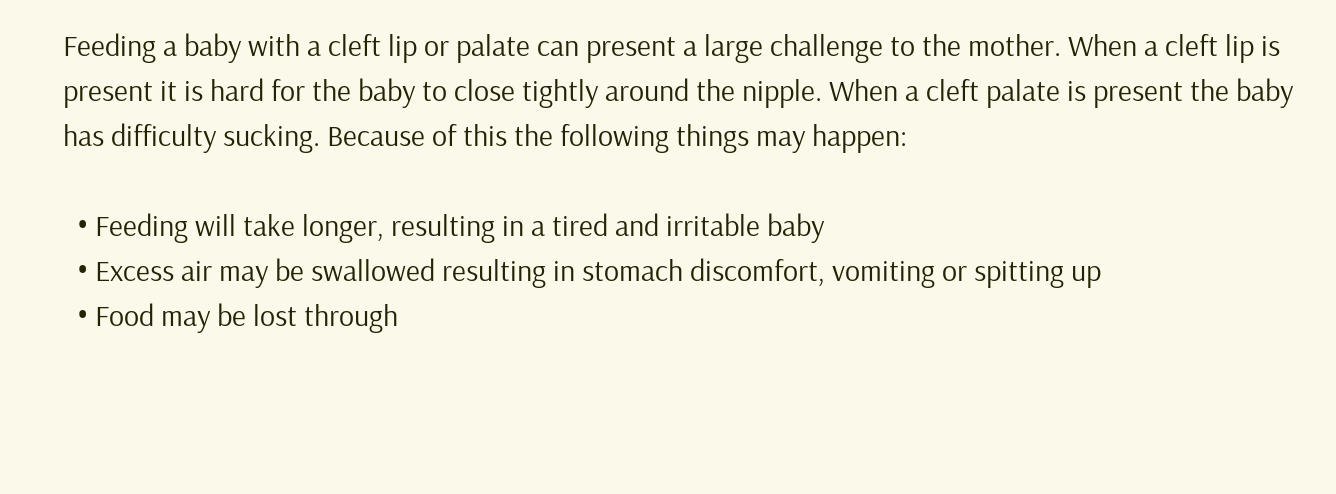Feeding a baby with a cleft lip or palate can present a large challenge to the mother. When a cleft lip is present it is hard for the baby to close tightly around the nipple. When a cleft palate is present the baby has difficulty sucking. Because of this the following things may happen:

  • Feeding will take longer, resulting in a tired and irritable baby
  • Excess air may be swallowed resulting in stomach discomfort, vomiting or spitting up
  • Food may be lost through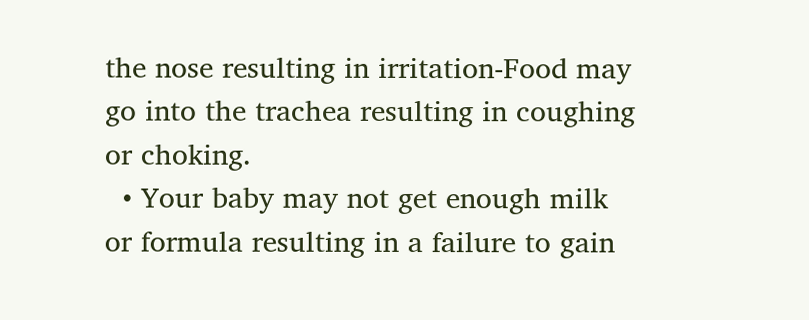the nose resulting in irritation-Food may go into the trachea resulting in coughing or choking.
  • Your baby may not get enough milk or formula resulting in a failure to gain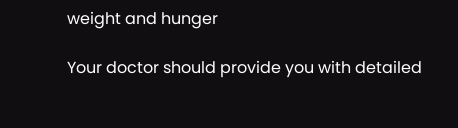weight and hunger

Your doctor should provide you with detailed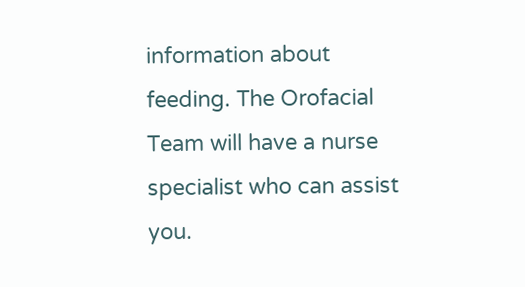information about feeding. The Orofacial Team will have a nurse specialist who can assist you.